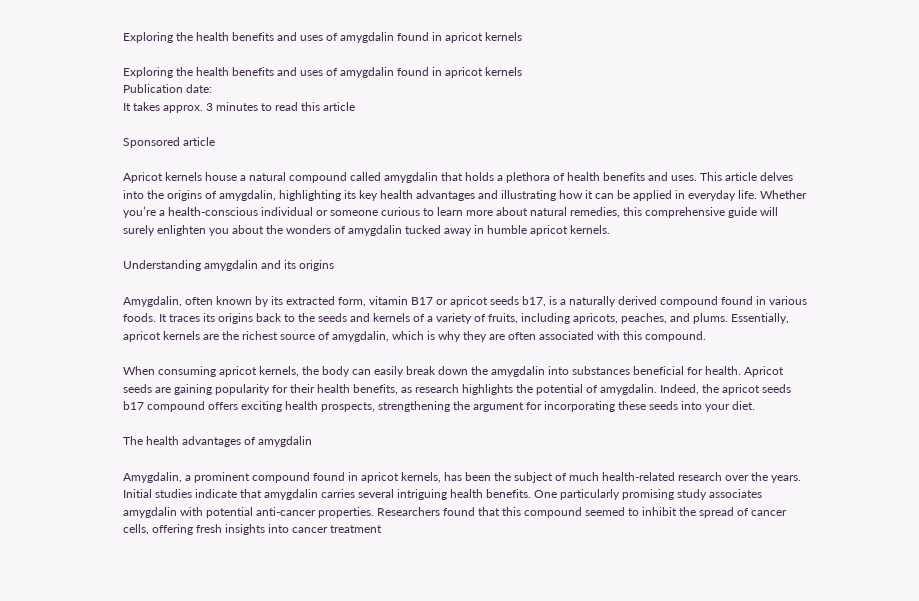Exploring the health benefits and uses of amygdalin found in apricot kernels

Exploring the health benefits and uses of amygdalin found in apricot kernels
Publication date:
It takes approx. 3 minutes to read this article

Sponsored article

Apricot kernels house a natural compound called amygdalin that holds a plethora of health benefits and uses. This article delves into the origins of amygdalin, highlighting its key health advantages and illustrating how it can be applied in everyday life. Whether you’re a health-conscious individual or someone curious to learn more about natural remedies, this comprehensive guide will surely enlighten you about the wonders of amygdalin tucked away in humble apricot kernels.

Understanding amygdalin and its origins

Amygdalin, often known by its extracted form, vitamin B17 or apricot seeds b17, is a naturally derived compound found in various foods. It traces its origins back to the seeds and kernels of a variety of fruits, including apricots, peaches, and plums. Essentially, apricot kernels are the richest source of amygdalin, which is why they are often associated with this compound.

When consuming apricot kernels, the body can easily break down the amygdalin into substances beneficial for health. Apricot seeds are gaining popularity for their health benefits, as research highlights the potential of amygdalin. Indeed, the apricot seeds b17 compound offers exciting health prospects, strengthening the argument for incorporating these seeds into your diet.

The health advantages of amygdalin

Amygdalin, a prominent compound found in apricot kernels, has been the subject of much health-related research over the years. Initial studies indicate that amygdalin carries several intriguing health benefits. One particularly promising study associates amygdalin with potential anti-cancer properties. Researchers found that this compound seemed to inhibit the spread of cancer cells, offering fresh insights into cancer treatment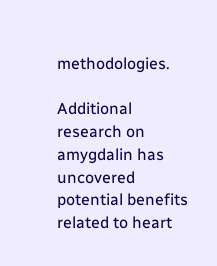methodologies.

Additional research on amygdalin has uncovered potential benefits related to heart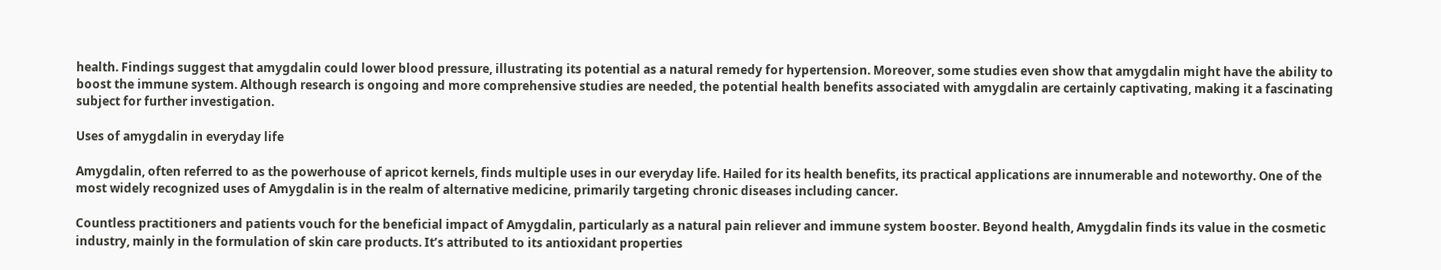health. Findings suggest that amygdalin could lower blood pressure, illustrating its potential as a natural remedy for hypertension. Moreover, some studies even show that amygdalin might have the ability to boost the immune system. Although research is ongoing and more comprehensive studies are needed, the potential health benefits associated with amygdalin are certainly captivating, making it a fascinating subject for further investigation.

Uses of amygdalin in everyday life

Amygdalin, often referred to as the powerhouse of apricot kernels, finds multiple uses in our everyday life. Hailed for its health benefits, its practical applications are innumerable and noteworthy. One of the most widely recognized uses of Amygdalin is in the realm of alternative medicine, primarily targeting chronic diseases including cancer.

Countless practitioners and patients vouch for the beneficial impact of Amygdalin, particularly as a natural pain reliever and immune system booster. Beyond health, Amygdalin finds its value in the cosmetic industry, mainly in the formulation of skin care products. It’s attributed to its antioxidant properties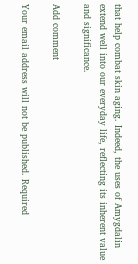that help combat skin aging. Indeed, the uses of Amygdalin extend well into our everyday life, reflecting its inherent value and significance.

Add comment

Your email address will not be published. Required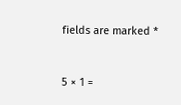fields are marked *


5 × 1 =